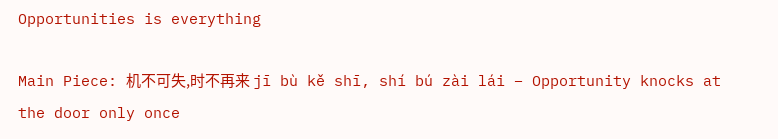Opportunities is everything

Main Piece: 机不可失,时不再来 jī bù kě shī, shí bú zài lái – Opportunity knocks at the door only once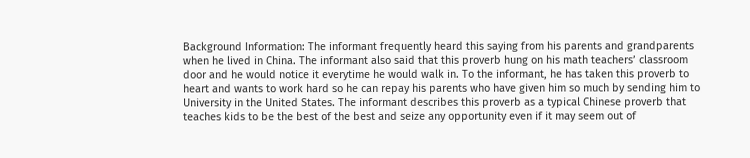Background Information: The informant frequently heard this saying from his parents and grandparents when he lived in China. The informant also said that this proverb hung on his math teachers’ classroom door and he would notice it everytime he would walk in. To the informant, he has taken this proverb to heart and wants to work hard so he can repay his parents who have given him so much by sending him to University in the United States. The informant describes this proverb as a typical Chinese proverb that teaches kids to be the best of the best and seize any opportunity even if it may seem out of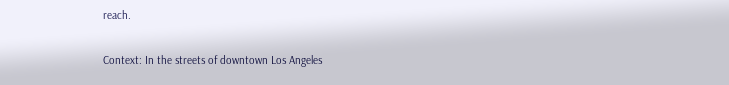reach.

Context: In the streets of downtown Los Angeles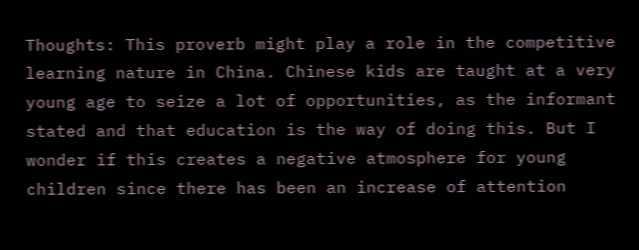Thoughts: This proverb might play a role in the competitive learning nature in China. Chinese kids are taught at a very young age to seize a lot of opportunities, as the informant stated and that education is the way of doing this. But I wonder if this creates a negative atmosphere for young  children since there has been an increase of attention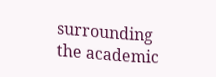surrounding the academic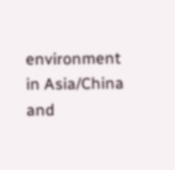environment in Asia/China and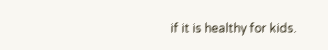if it is healthy for kids.